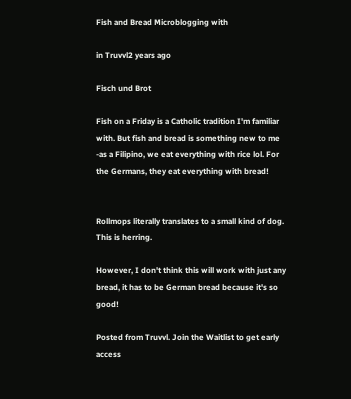Fish and Bread Microblogging with

in Truvvl2 years ago

Fisch und Brot

Fish on a Friday is a Catholic tradition I'm familiar with. But fish and bread is something new to me -as a Filipino, we eat everything with rice lol. For the Germans, they eat everything with bread!


Rollmops literally translates to a small kind of dog. This is herring.

However, I don't think this will work with just any bread, it has to be German bread because it's so good!

Posted from Truvvl. Join the Waitlist to get early access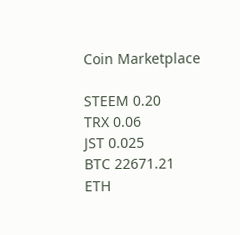Coin Marketplace

STEEM 0.20
TRX 0.06
JST 0.025
BTC 22671.21
ETH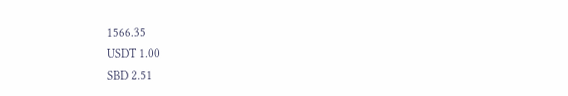1566.35
USDT 1.00
SBD 2.51